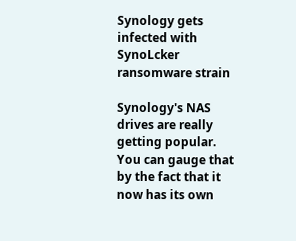Synology gets infected with SynoLcker ransomware strain

Synology's NAS drives are really getting popular. You can gauge that by the fact that it now has its own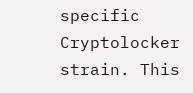specific Cryptolocker strain. This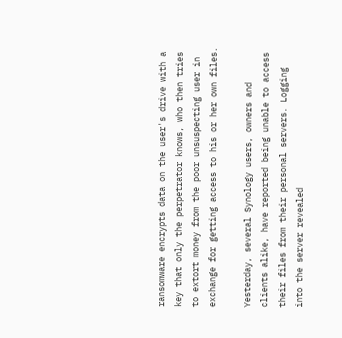ransomware encrypts data on the user's drive with a key that only the perpetrator knows, who then tries to extort money from the poor unsuspecting user in exchange for getting access to his or her own files.

Yesterday, several Synology users, owners and clients alike, have reported being unable to access their files from their personal servers. Logging into the server revealed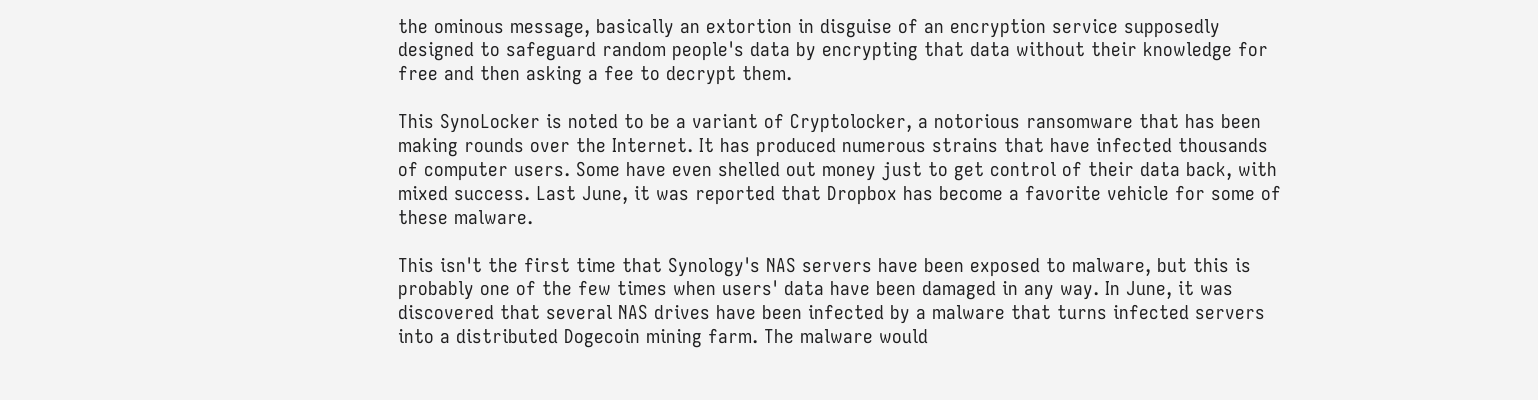the ominous message, basically an extortion in disguise of an encryption service supposedly designed to safeguard random people's data by encrypting that data without their knowledge for free and then asking a fee to decrypt them.

This SynoLocker is noted to be a variant of Cryptolocker, a notorious ransomware that has been making rounds over the Internet. It has produced numerous strains that have infected thousands of computer users. Some have even shelled out money just to get control of their data back, with mixed success. Last June, it was reported that Dropbox has become a favorite vehicle for some of these malware.

This isn't the first time that Synology's NAS servers have been exposed to malware, but this is probably one of the few times when users' data have been damaged in any way. In June, it was discovered that several NAS drives have been infected by a malware that turns infected servers into a distributed Dogecoin mining farm. The malware would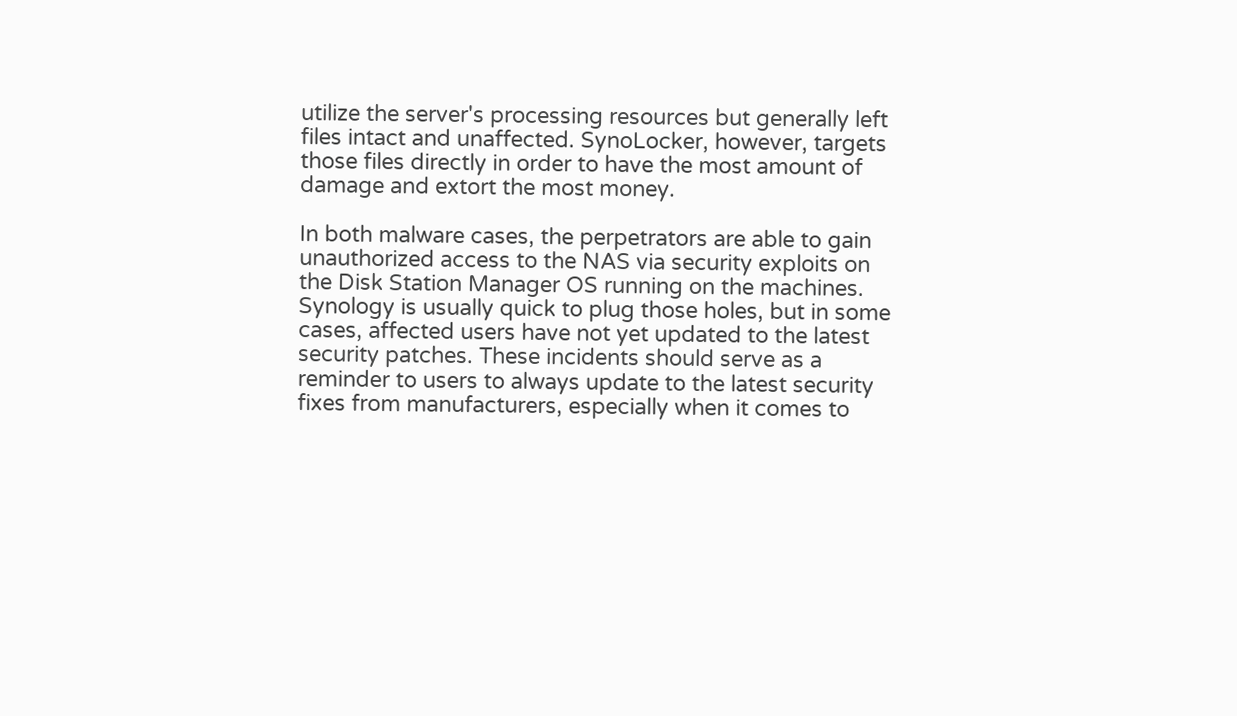utilize the server's processing resources but generally left files intact and unaffected. SynoLocker, however, targets those files directly in order to have the most amount of damage and extort the most money.

In both malware cases, the perpetrators are able to gain unauthorized access to the NAS via security exploits on the Disk Station Manager OS running on the machines. Synology is usually quick to plug those holes, but in some cases, affected users have not yet updated to the latest security patches. These incidents should serve as a reminder to users to always update to the latest security fixes from manufacturers, especially when it comes to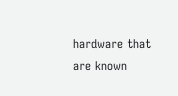hardware that are known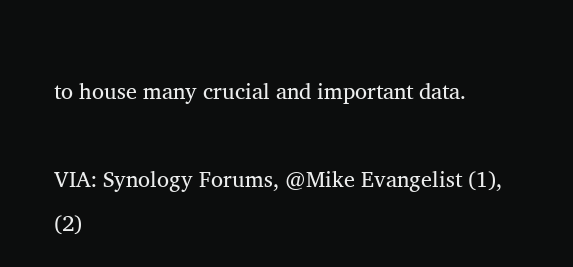to house many crucial and important data.

VIA: Synology Forums, @Mike Evangelist (1), (2)